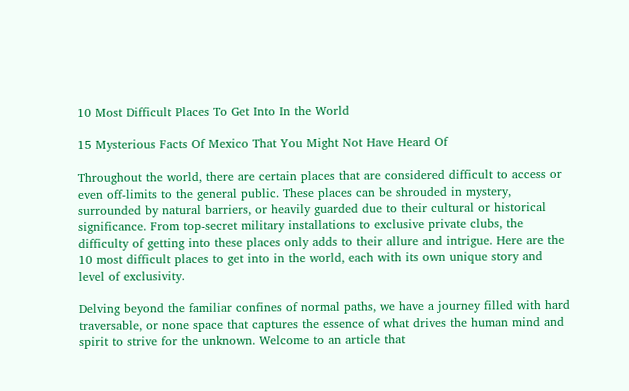10 Most Difficult Places To Get Into In the World

15 Mysterious Facts Of Mexico That You Might Not Have Heard Of

Throughout the world, there are certain places that are considered difficult to access or even off-limits to the general public. These places can be shrouded in mystery, surrounded by natural barriers, or heavily guarded due to their cultural or historical significance. From top-secret military installations to exclusive private clubs, the difficulty of getting into these places only adds to their allure and intrigue. Here are the 10 most difficult places to get into in the world, each with its own unique story and level of exclusivity.

Delving beyond the familiar confines of normal paths, we have a journey filled with hard traversable, or none space that captures the essence of what drives the human mind and spirit to strive for the unknown. Welcome to an article that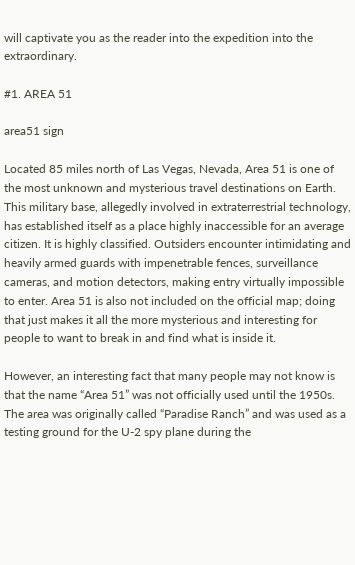will captivate you as the reader into the expedition into the extraordinary.

#1. AREA 51

area51 sign

Located 85 miles north of Las Vegas, Nevada, Area 51 is one of the most unknown and mysterious travel destinations on Earth. This military base, allegedly involved in extraterrestrial technology, has established itself as a place highly inaccessible for an average citizen. It is highly classified. Outsiders encounter intimidating and heavily armed guards with impenetrable fences, surveillance cameras, and motion detectors, making entry virtually impossible to enter. Area 51 is also not included on the official map; doing that just makes it all the more mysterious and interesting for people to want to break in and find what is inside it.

However, an interesting fact that many people may not know is that the name “Area 51” was not officially used until the 1950s. The area was originally called “Paradise Ranch” and was used as a testing ground for the U-2 spy plane during the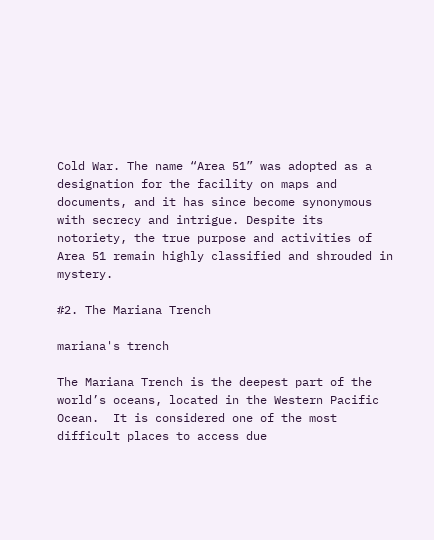Cold War. The name “Area 51” was adopted as a designation for the facility on maps and documents, and it has since become synonymous with secrecy and intrigue. Despite its notoriety, the true purpose and activities of Area 51 remain highly classified and shrouded in mystery.

#2. The Mariana Trench

mariana's trench

The Mariana Trench is the deepest part of the world’s oceans, located in the Western Pacific Ocean.  It is considered one of the most difficult places to access due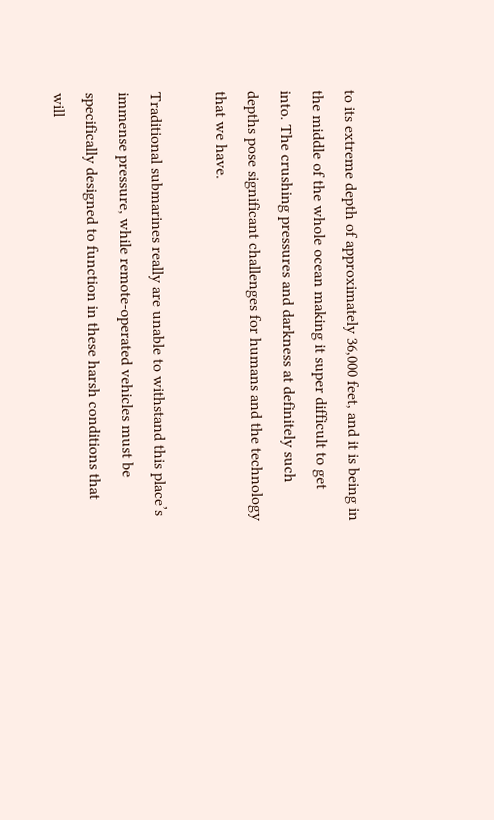to its extreme depth of approximately 36,000 feet, and it is being in the middle of the whole ocean making it super difficult to get into. The crushing pressures and darkness at definitely such depths pose significant challenges for humans and the technology that we have.

Traditional submarines really are unable to withstand this place’s immense pressure, while remote-operated vehicles must be specifically designed to function in these harsh conditions that will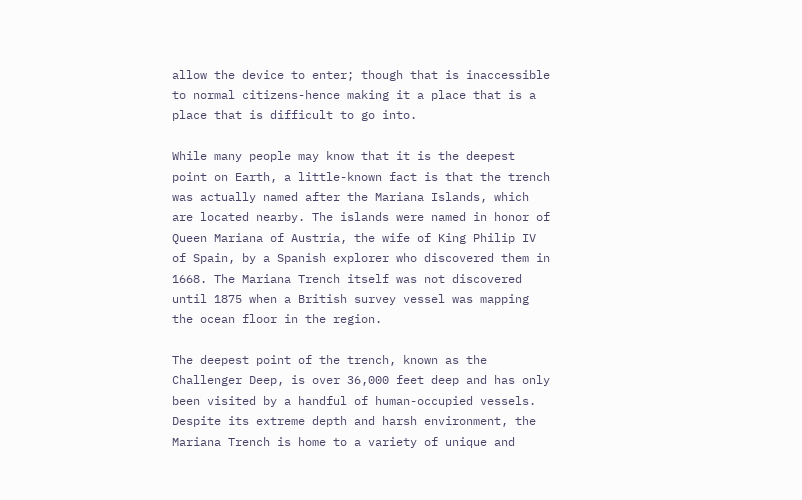allow the device to enter; though that is inaccessible to normal citizens-hence making it a place that is a place that is difficult to go into.

While many people may know that it is the deepest point on Earth, a little-known fact is that the trench was actually named after the Mariana Islands, which are located nearby. The islands were named in honor of Queen Mariana of Austria, the wife of King Philip IV of Spain, by a Spanish explorer who discovered them in 1668. The Mariana Trench itself was not discovered until 1875 when a British survey vessel was mapping the ocean floor in the region.

The deepest point of the trench, known as the Challenger Deep, is over 36,000 feet deep and has only been visited by a handful of human-occupied vessels. Despite its extreme depth and harsh environment, the Mariana Trench is home to a variety of unique and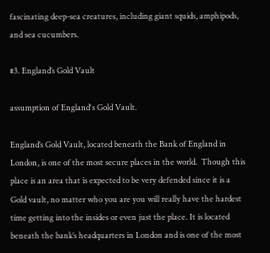fascinating deep-sea creatures, including giant squids, amphipods, and sea cucumbers.

#3. England’s Gold Vault

assumption of England's Gold Vault.

England’s Gold Vault, located beneath the Bank of England in London, is one of the most secure places in the world.  Though this place is an area that is expected to be very defended since it is a Gold vault, no matter who you are you will really have the hardest time getting into the insides or even just the place. It is located beneath the bank’s headquarters in London and is one of the most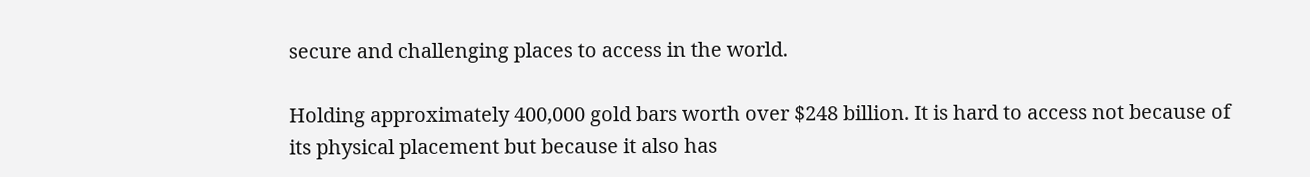secure and challenging places to access in the world.

Holding approximately 400,000 gold bars worth over $248 billion. It is hard to access not because of its physical placement but because it also has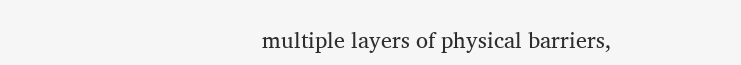multiple layers of physical barriers,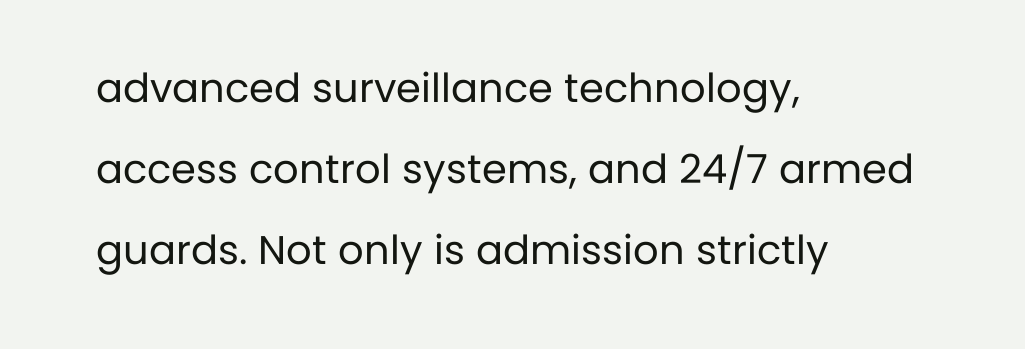advanced surveillance technology, access control systems, and 24/7 armed guards. Not only is admission strictly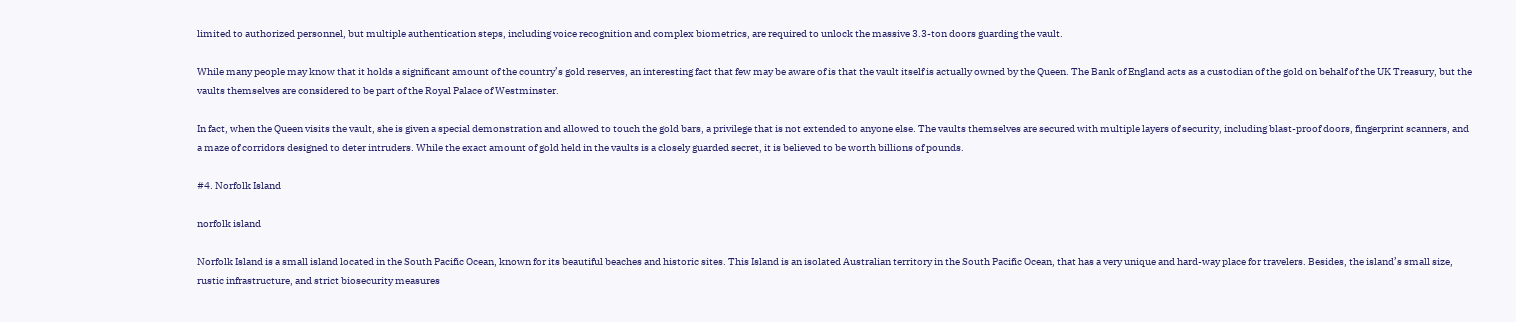limited to authorized personnel, but multiple authentication steps, including voice recognition and complex biometrics, are required to unlock the massive 3.3-ton doors guarding the vault.

While many people may know that it holds a significant amount of the country’s gold reserves, an interesting fact that few may be aware of is that the vault itself is actually owned by the Queen. The Bank of England acts as a custodian of the gold on behalf of the UK Treasury, but the vaults themselves are considered to be part of the Royal Palace of Westminster.

In fact, when the Queen visits the vault, she is given a special demonstration and allowed to touch the gold bars, a privilege that is not extended to anyone else. The vaults themselves are secured with multiple layers of security, including blast-proof doors, fingerprint scanners, and a maze of corridors designed to deter intruders. While the exact amount of gold held in the vaults is a closely guarded secret, it is believed to be worth billions of pounds.

#4. Norfolk Island

norfolk island

Norfolk Island is a small island located in the South Pacific Ocean, known for its beautiful beaches and historic sites. This Island is an isolated Australian territory in the South Pacific Ocean, that has a very unique and hard-way place for travelers. Besides, the island’s small size, rustic infrastructure, and strict biosecurity measures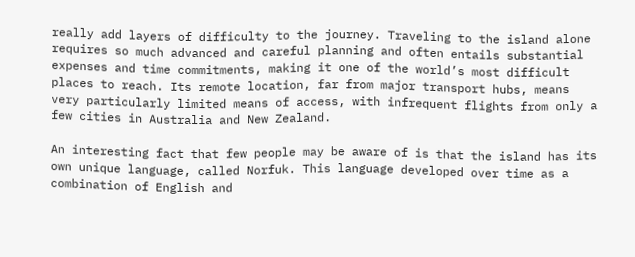really add layers of difficulty to the journey. Traveling to the island alone requires so much advanced and careful planning and often entails substantial expenses and time commitments, making it one of the world’s most difficult places to reach. Its remote location, far from major transport hubs, means very particularly limited means of access, with infrequent flights from only a few cities in Australia and New Zealand.

An interesting fact that few people may be aware of is that the island has its own unique language, called Norfuk. This language developed over time as a combination of English and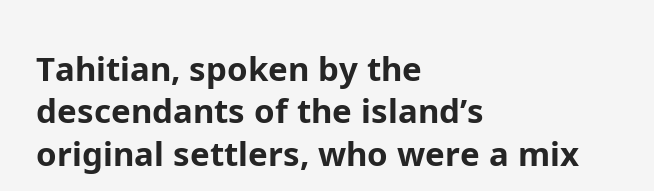Tahitian, spoken by the descendants of the island’s original settlers, who were a mix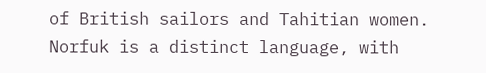of British sailors and Tahitian women. Norfuk is a distinct language, with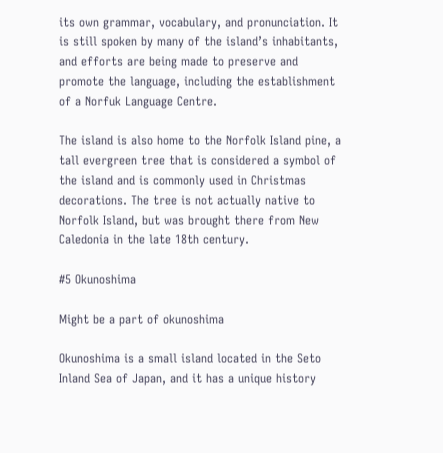its own grammar, vocabulary, and pronunciation. It is still spoken by many of the island’s inhabitants, and efforts are being made to preserve and promote the language, including the establishment of a Norfuk Language Centre.

The island is also home to the Norfolk Island pine, a tall evergreen tree that is considered a symbol of the island and is commonly used in Christmas decorations. The tree is not actually native to Norfolk Island, but was brought there from New Caledonia in the late 18th century.

#5 Okunoshima

Might be a part of okunoshima

Okunoshima is a small island located in the Seto Inland Sea of Japan, and it has a unique history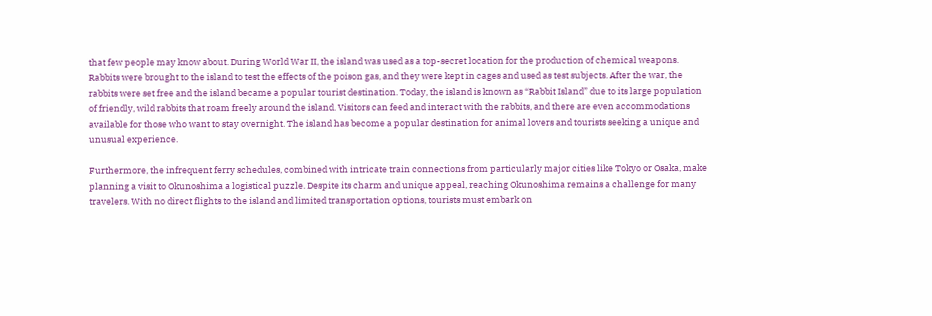that few people may know about. During World War II, the island was used as a top-secret location for the production of chemical weapons. Rabbits were brought to the island to test the effects of the poison gas, and they were kept in cages and used as test subjects. After the war, the rabbits were set free and the island became a popular tourist destination. Today, the island is known as “Rabbit Island” due to its large population of friendly, wild rabbits that roam freely around the island. Visitors can feed and interact with the rabbits, and there are even accommodations available for those who want to stay overnight. The island has become a popular destination for animal lovers and tourists seeking a unique and unusual experience.

Furthermore, the infrequent ferry schedules, combined with intricate train connections from particularly major cities like Tokyo or Osaka, make planning a visit to Okunoshima a logistical puzzle. Despite its charm and unique appeal, reaching Okunoshima remains a challenge for many travelers. With no direct flights to the island and limited transportation options, tourists must embark on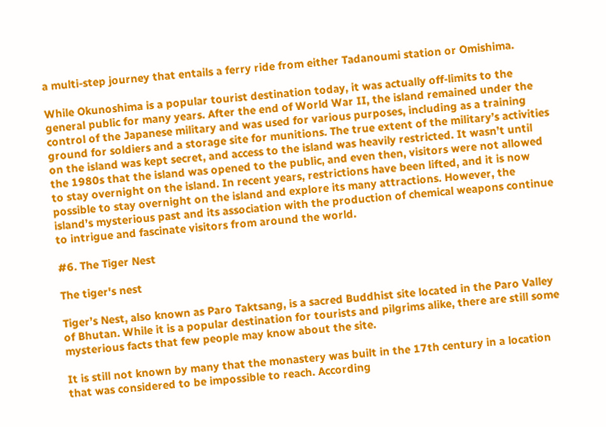a multi-step journey that entails a ferry ride from either Tadanoumi station or Omishima.

While Okunoshima is a popular tourist destination today, it was actually off-limits to the general public for many years. After the end of World War II, the island remained under the control of the Japanese military and was used for various purposes, including as a training ground for soldiers and a storage site for munitions. The true extent of the military’s activities on the island was kept secret, and access to the island was heavily restricted. It wasn’t until the 1980s that the island was opened to the public, and even then, visitors were not allowed to stay overnight on the island. In recent years, restrictions have been lifted, and it is now possible to stay overnight on the island and explore its many attractions. However, the island’s mysterious past and its association with the production of chemical weapons continue to intrigue and fascinate visitors from around the world.

#6. The Tiger Nest

The tiger's nest

Tiger’s Nest, also known as Paro Taktsang, is a sacred Buddhist site located in the Paro Valley of Bhutan. While it is a popular destination for tourists and pilgrims alike, there are still some mysterious facts that few people may know about the site.

It is still not known by many that the monastery was built in the 17th century in a location that was considered to be impossible to reach. According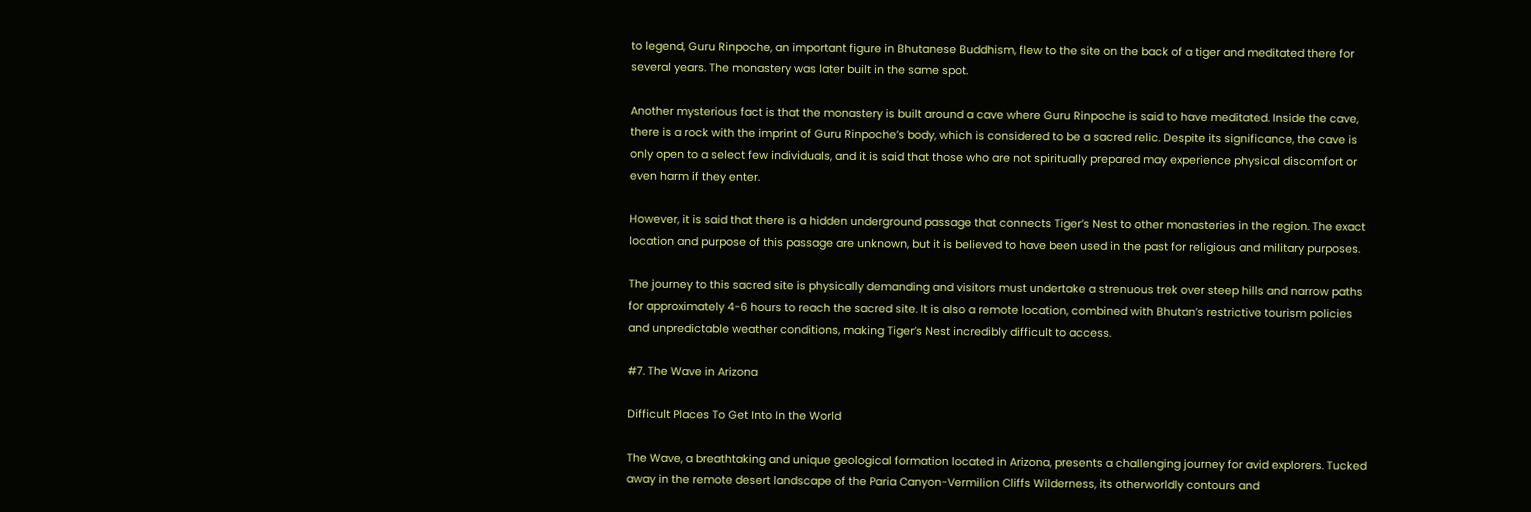to legend, Guru Rinpoche, an important figure in Bhutanese Buddhism, flew to the site on the back of a tiger and meditated there for several years. The monastery was later built in the same spot.

Another mysterious fact is that the monastery is built around a cave where Guru Rinpoche is said to have meditated. Inside the cave, there is a rock with the imprint of Guru Rinpoche’s body, which is considered to be a sacred relic. Despite its significance, the cave is only open to a select few individuals, and it is said that those who are not spiritually prepared may experience physical discomfort or even harm if they enter.

However, it is said that there is a hidden underground passage that connects Tiger’s Nest to other monasteries in the region. The exact location and purpose of this passage are unknown, but it is believed to have been used in the past for religious and military purposes.

The journey to this sacred site is physically demanding and visitors must undertake a strenuous trek over steep hills and narrow paths for approximately 4-6 hours to reach the sacred site. It is also a remote location, combined with Bhutan’s restrictive tourism policies and unpredictable weather conditions, making Tiger’s Nest incredibly difficult to access.

#7. The Wave in Arizona

Difficult Places To Get Into In the World

The Wave, a breathtaking and unique geological formation located in Arizona, presents a challenging journey for avid explorers. Tucked away in the remote desert landscape of the Paria Canyon-Vermilion Cliffs Wilderness, its otherworldly contours and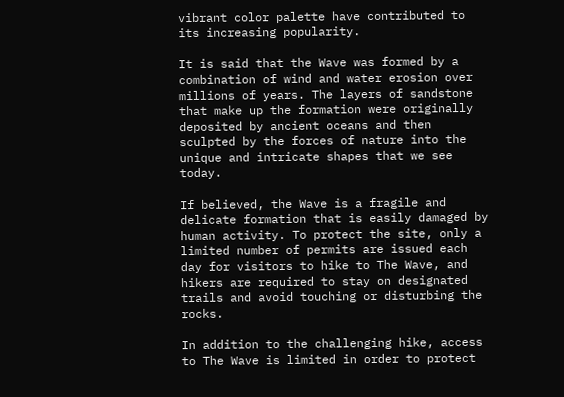vibrant color palette have contributed to its increasing popularity.

It is said that the Wave was formed by a combination of wind and water erosion over millions of years. The layers of sandstone that make up the formation were originally deposited by ancient oceans and then sculpted by the forces of nature into the unique and intricate shapes that we see today.

If believed, the Wave is a fragile and delicate formation that is easily damaged by human activity. To protect the site, only a limited number of permits are issued each day for visitors to hike to The Wave, and hikers are required to stay on designated trails and avoid touching or disturbing the rocks.

In addition to the challenging hike, access to The Wave is limited in order to protect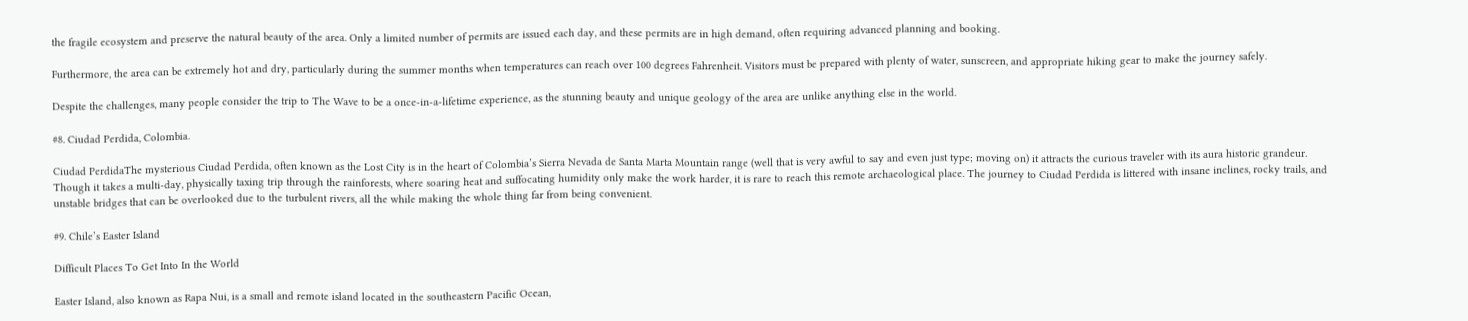the fragile ecosystem and preserve the natural beauty of the area. Only a limited number of permits are issued each day, and these permits are in high demand, often requiring advanced planning and booking.

Furthermore, the area can be extremely hot and dry, particularly during the summer months when temperatures can reach over 100 degrees Fahrenheit. Visitors must be prepared with plenty of water, sunscreen, and appropriate hiking gear to make the journey safely.

Despite the challenges, many people consider the trip to The Wave to be a once-in-a-lifetime experience, as the stunning beauty and unique geology of the area are unlike anything else in the world.

#8. Ciudad Perdida, Colombia.

Ciudad PerdidaThe mysterious Ciudad Perdida, often known as the Lost City is in the heart of Colombia’s Sierra Nevada de Santa Marta Mountain range (well that is very awful to say and even just type; moving on) it attracts the curious traveler with its aura historic grandeur. Though it takes a multi-day, physically taxing trip through the rainforests, where soaring heat and suffocating humidity only make the work harder, it is rare to reach this remote archaeological place. The journey to Ciudad Perdida is littered with insane inclines, rocky trails, and unstable bridges that can be overlooked due to the turbulent rivers, all the while making the whole thing far from being convenient.

#9. Chile’s Easter Island

Difficult Places To Get Into In the World

Easter Island, also known as Rapa Nui, is a small and remote island located in the southeastern Pacific Ocean,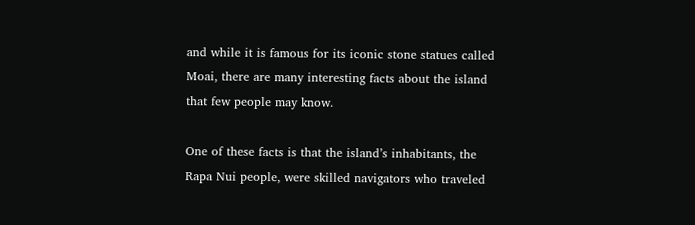and while it is famous for its iconic stone statues called Moai, there are many interesting facts about the island that few people may know.

One of these facts is that the island’s inhabitants, the Rapa Nui people, were skilled navigators who traveled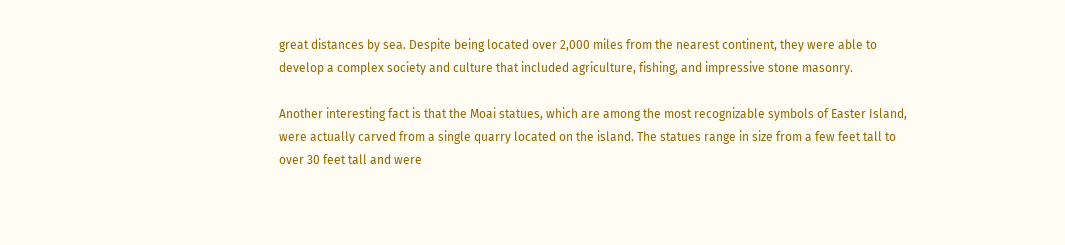great distances by sea. Despite being located over 2,000 miles from the nearest continent, they were able to develop a complex society and culture that included agriculture, fishing, and impressive stone masonry.

Another interesting fact is that the Moai statues, which are among the most recognizable symbols of Easter Island, were actually carved from a single quarry located on the island. The statues range in size from a few feet tall to over 30 feet tall and were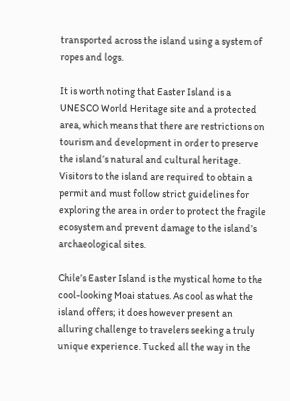transported across the island using a system of ropes and logs.

It is worth noting that Easter Island is a UNESCO World Heritage site and a protected area, which means that there are restrictions on tourism and development in order to preserve the island’s natural and cultural heritage. Visitors to the island are required to obtain a permit and must follow strict guidelines for exploring the area in order to protect the fragile ecosystem and prevent damage to the island’s archaeological sites.

Chile’s Easter Island is the mystical home to the cool-looking Moai statues. As cool as what the island offers; it does however present an alluring challenge to travelers seeking a truly unique experience. Tucked all the way in the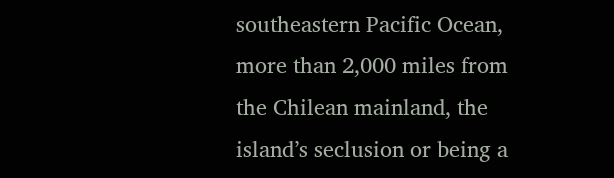southeastern Pacific Ocean, more than 2,000 miles from the Chilean mainland, the island’s seclusion or being a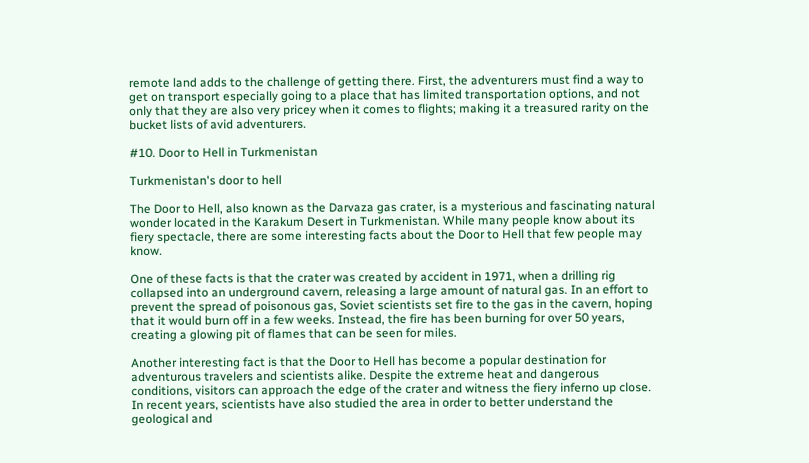remote land adds to the challenge of getting there. First, the adventurers must find a way to get on transport especially going to a place that has limited transportation options, and not only that they are also very pricey when it comes to flights; making it a treasured rarity on the bucket lists of avid adventurers.

#10. Door to Hell in Turkmenistan

Turkmenistan's door to hell

The Door to Hell, also known as the Darvaza gas crater, is a mysterious and fascinating natural wonder located in the Karakum Desert in Turkmenistan. While many people know about its fiery spectacle, there are some interesting facts about the Door to Hell that few people may know.

One of these facts is that the crater was created by accident in 1971, when a drilling rig collapsed into an underground cavern, releasing a large amount of natural gas. In an effort to prevent the spread of poisonous gas, Soviet scientists set fire to the gas in the cavern, hoping that it would burn off in a few weeks. Instead, the fire has been burning for over 50 years, creating a glowing pit of flames that can be seen for miles.

Another interesting fact is that the Door to Hell has become a popular destination for adventurous travelers and scientists alike. Despite the extreme heat and dangerous conditions, visitors can approach the edge of the crater and witness the fiery inferno up close. In recent years, scientists have also studied the area in order to better understand the geological and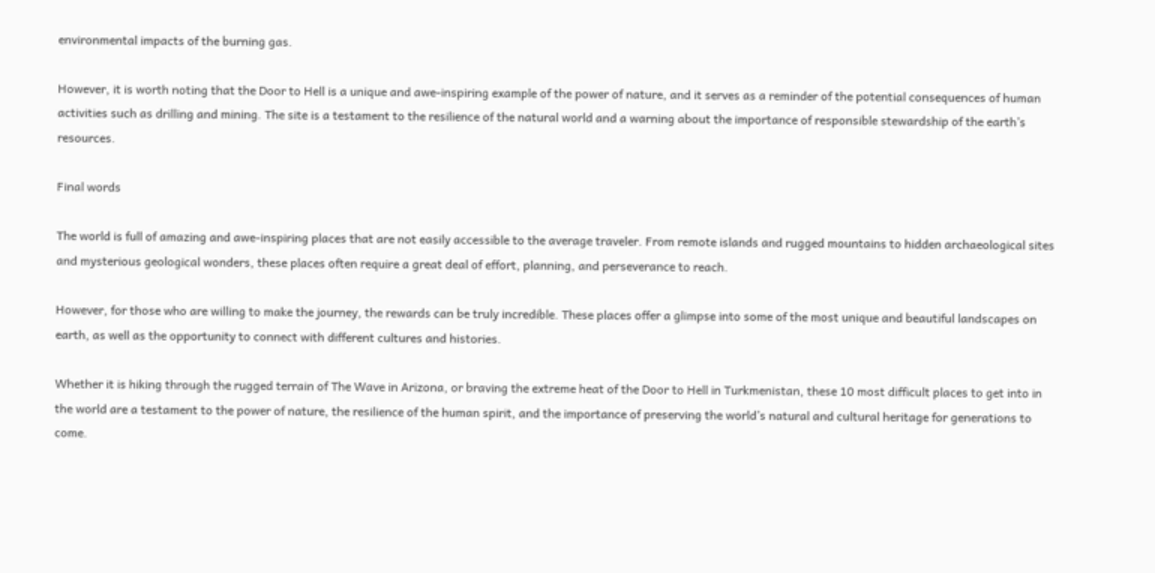environmental impacts of the burning gas.

However, it is worth noting that the Door to Hell is a unique and awe-inspiring example of the power of nature, and it serves as a reminder of the potential consequences of human activities such as drilling and mining. The site is a testament to the resilience of the natural world and a warning about the importance of responsible stewardship of the earth’s resources.

Final words

The world is full of amazing and awe-inspiring places that are not easily accessible to the average traveler. From remote islands and rugged mountains to hidden archaeological sites and mysterious geological wonders, these places often require a great deal of effort, planning, and perseverance to reach.

However, for those who are willing to make the journey, the rewards can be truly incredible. These places offer a glimpse into some of the most unique and beautiful landscapes on earth, as well as the opportunity to connect with different cultures and histories.

Whether it is hiking through the rugged terrain of The Wave in Arizona, or braving the extreme heat of the Door to Hell in Turkmenistan, these 10 most difficult places to get into in the world are a testament to the power of nature, the resilience of the human spirit, and the importance of preserving the world’s natural and cultural heritage for generations to come.